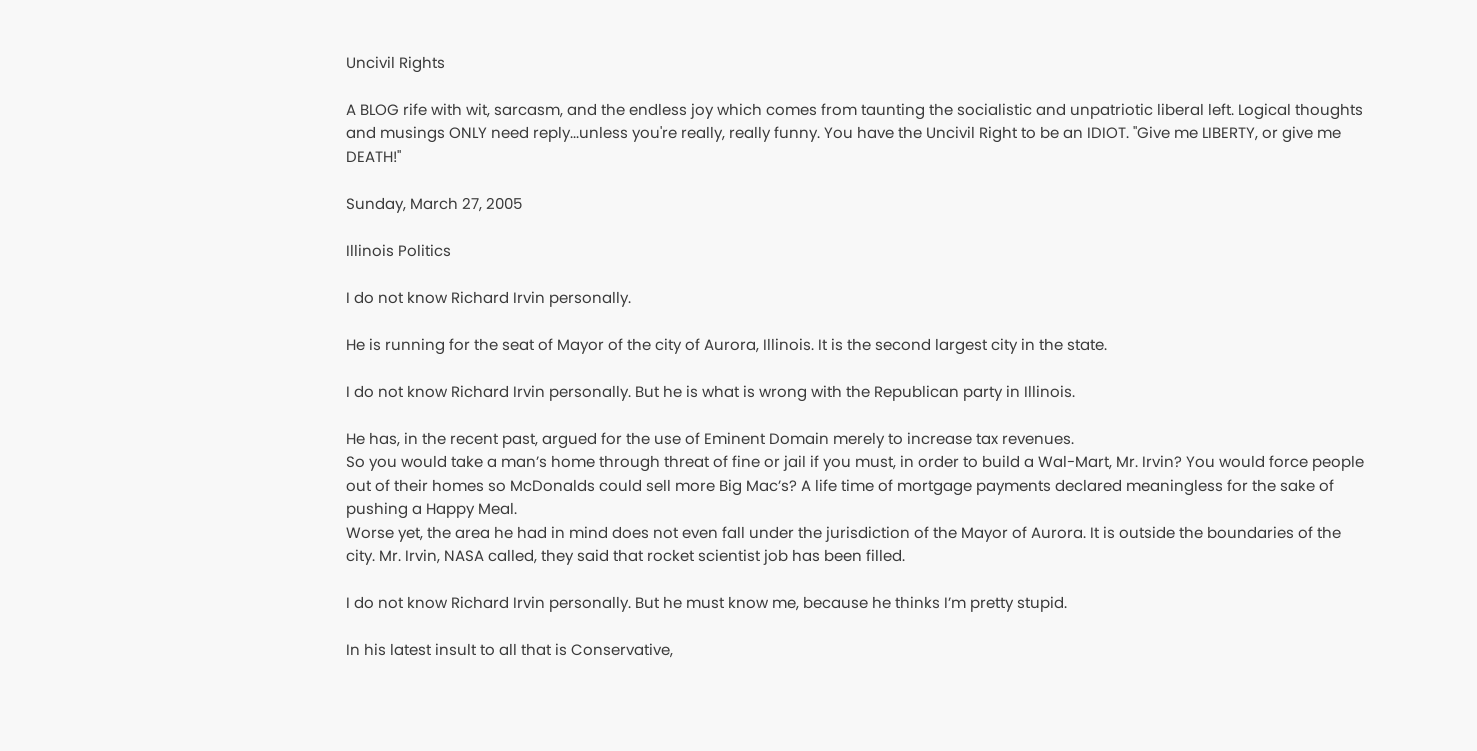Uncivil Rights

A BLOG rife with wit, sarcasm, and the endless joy which comes from taunting the socialistic and unpatriotic liberal left. Logical thoughts and musings ONLY need reply...unless you're really, really funny. You have the Uncivil Right to be an IDIOT. "Give me LIBERTY, or give me DEATH!"

Sunday, March 27, 2005

Illinois Politics

I do not know Richard Irvin personally.

He is running for the seat of Mayor of the city of Aurora, Illinois. It is the second largest city in the state.

I do not know Richard Irvin personally. But he is what is wrong with the Republican party in Illinois.

He has, in the recent past, argued for the use of Eminent Domain merely to increase tax revenues.
So you would take a man’s home through threat of fine or jail if you must, in order to build a Wal-Mart, Mr. Irvin? You would force people out of their homes so McDonalds could sell more Big Mac’s? A life time of mortgage payments declared meaningless for the sake of pushing a Happy Meal.
Worse yet, the area he had in mind does not even fall under the jurisdiction of the Mayor of Aurora. It is outside the boundaries of the city. Mr. Irvin, NASA called, they said that rocket scientist job has been filled.

I do not know Richard Irvin personally. But he must know me, because he thinks I’m pretty stupid.

In his latest insult to all that is Conservative,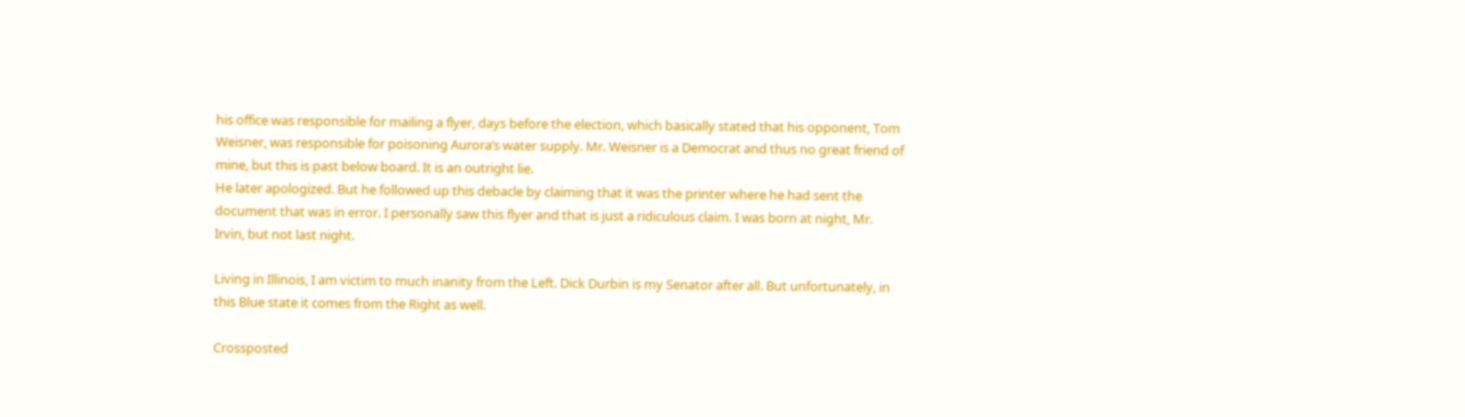his office was responsible for mailing a flyer, days before the election, which basically stated that his opponent, Tom Weisner, was responsible for poisoning Aurora’s water supply. Mr. Weisner is a Democrat and thus no great friend of mine, but this is past below board. It is an outright lie.
He later apologized. But he followed up this debacle by claiming that it was the printer where he had sent the document that was in error. I personally saw this flyer and that is just a ridiculous claim. I was born at night, Mr. Irvin, but not last night.

Living in Illinois, I am victim to much inanity from the Left. Dick Durbin is my Senator after all. But unfortunately, in this Blue state it comes from the Right as well.

Crossposted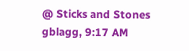@ Sticks and Stones
gblagg, 9:17 AM